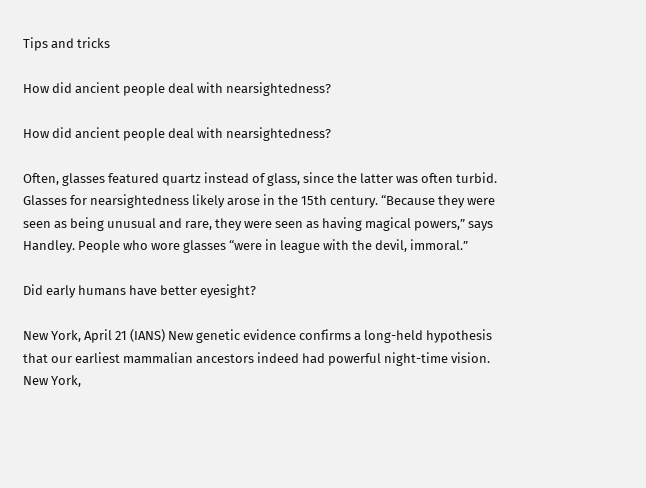Tips and tricks

How did ancient people deal with nearsightedness?

How did ancient people deal with nearsightedness?

Often, glasses featured quartz instead of glass, since the latter was often turbid. Glasses for nearsightedness likely arose in the 15th century. “Because they were seen as being unusual and rare, they were seen as having magical powers,” says Handley. People who wore glasses “were in league with the devil, immoral.”

Did early humans have better eyesight?

New York, April 21 (IANS) New genetic evidence confirms a long-held hypothesis that our earliest mammalian ancestors indeed had powerful night-time vision. New York,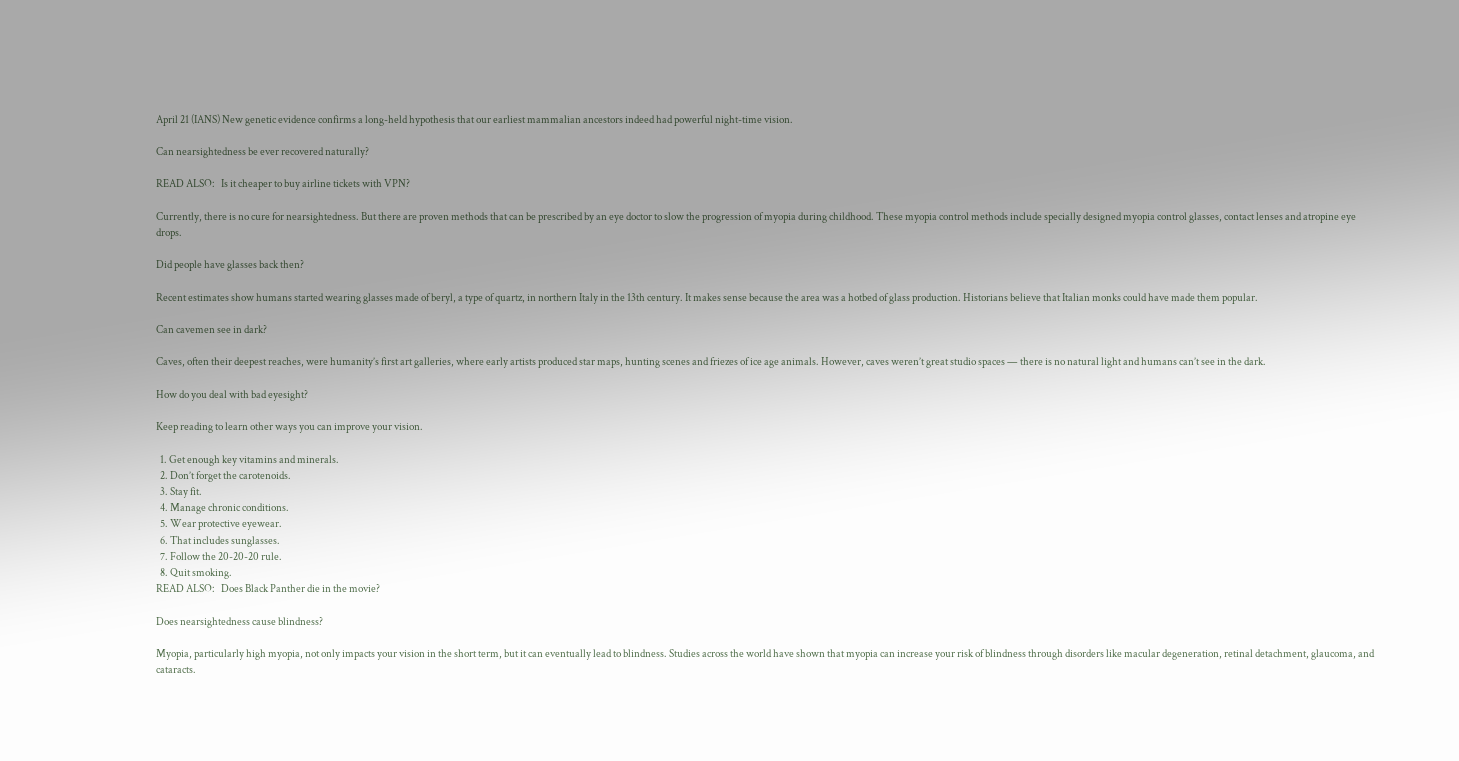April 21 (IANS) New genetic evidence confirms a long-held hypothesis that our earliest mammalian ancestors indeed had powerful night-time vision.

Can nearsightedness be ever recovered naturally?

READ ALSO:   Is it cheaper to buy airline tickets with VPN?

Currently, there is no cure for nearsightedness. But there are proven methods that can be prescribed by an eye doctor to slow the progression of myopia during childhood. These myopia control methods include specially designed myopia control glasses, contact lenses and atropine eye drops.

Did people have glasses back then?

Recent estimates show humans started wearing glasses made of beryl, a type of quartz, in northern Italy in the 13th century. It makes sense because the area was a hotbed of glass production. Historians believe that Italian monks could have made them popular.

Can cavemen see in dark?

Caves, often their deepest reaches, were humanity’s first art galleries, where early artists produced star maps, hunting scenes and friezes of ice age animals. However, caves weren’t great studio spaces — there is no natural light and humans can’t see in the dark.

How do you deal with bad eyesight?

Keep reading to learn other ways you can improve your vision.

  1. Get enough key vitamins and minerals.
  2. Don’t forget the carotenoids.
  3. Stay fit.
  4. Manage chronic conditions.
  5. Wear protective eyewear.
  6. That includes sunglasses.
  7. Follow the 20-20-20 rule.
  8. Quit smoking.
READ ALSO:   Does Black Panther die in the movie?

Does nearsightedness cause blindness?

Myopia, particularly high myopia, not only impacts your vision in the short term, but it can eventually lead to blindness. Studies across the world have shown that myopia can increase your risk of blindness through disorders like macular degeneration, retinal detachment, glaucoma, and cataracts.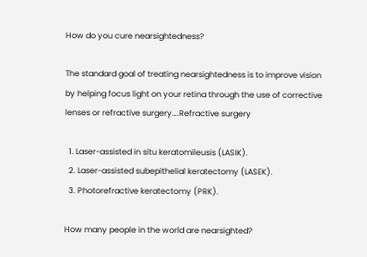How do you cure nearsightedness?

The standard goal of treating nearsightedness is to improve vision by helping focus light on your retina through the use of corrective lenses or refractive surgery….Refractive surgery

  1. Laser-assisted in situ keratomileusis (LASIK).
  2. Laser-assisted subepithelial keratectomy (LASEK).
  3. Photorefractive keratectomy (PRK).

How many people in the world are nearsighted?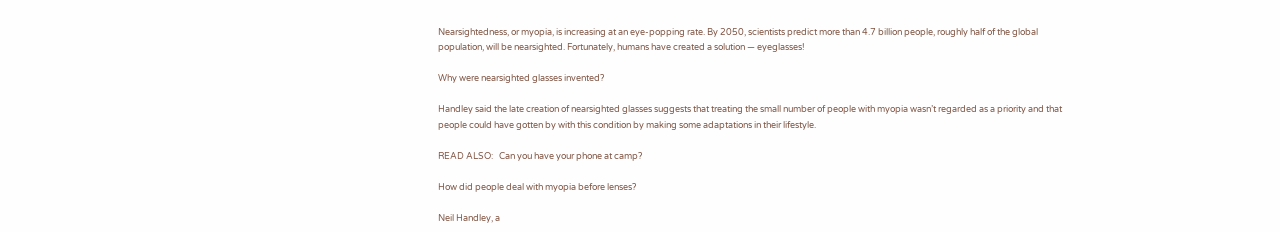Nearsightedness, or myopia, is increasing at an eye-popping rate. By 2050, scientists predict more than 4.7 billion people, roughly half of the global population, will be nearsighted. Fortunately, humans have created a solution — eyeglasses!

Why were nearsighted glasses invented?

Handley said the late creation of nearsighted glasses suggests that treating the small number of people with myopia wasn’t regarded as a priority and that people could have gotten by with this condition by making some adaptations in their lifestyle.

READ ALSO:   Can you have your phone at camp?

How did people deal with myopia before lenses?

Neil Handley, a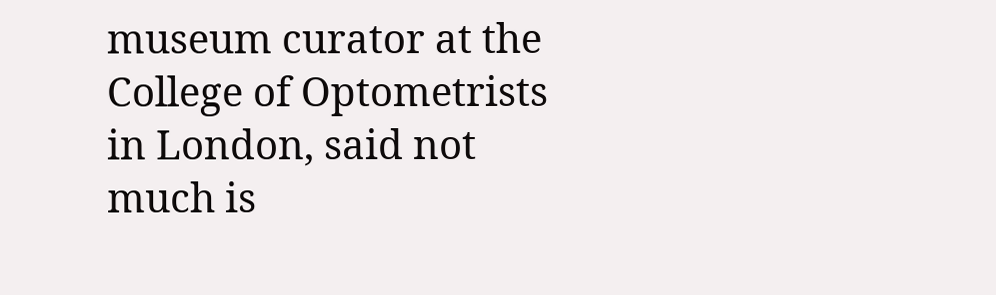museum curator at the College of Optometrists in London, said not much is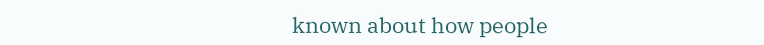known about how people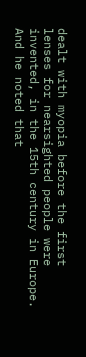dealt with myopia before the first lenses for nearsighted people were invented, in the 15th century in Europe. And he noted that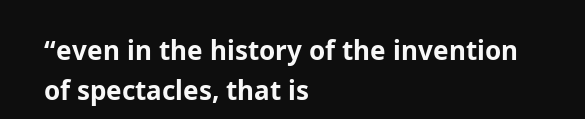“even in the history of the invention of spectacles, that is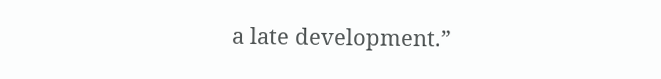a late development.”